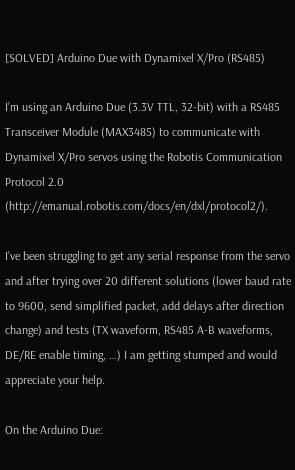[SOLVED] Arduino Due with Dynamixel X/Pro (RS485)

I’m using an Arduino Due (3.3V TTL, 32-bit) with a RS485 Transceiver Module (MAX3485) to communicate with Dynamixel X/Pro servos using the Robotis Communication Protocol 2.0 (http://emanual.robotis.com/docs/en/dxl/protocol2/).

I’ve been struggling to get any serial response from the servo and after trying over 20 different solutions (lower baud rate to 9600, send simplified packet, add delays after direction change) and tests (TX waveform, RS485 A-B waveforms, DE/RE enable timing, …) I am getting stumped and would appreciate your help.

On the Arduino Due: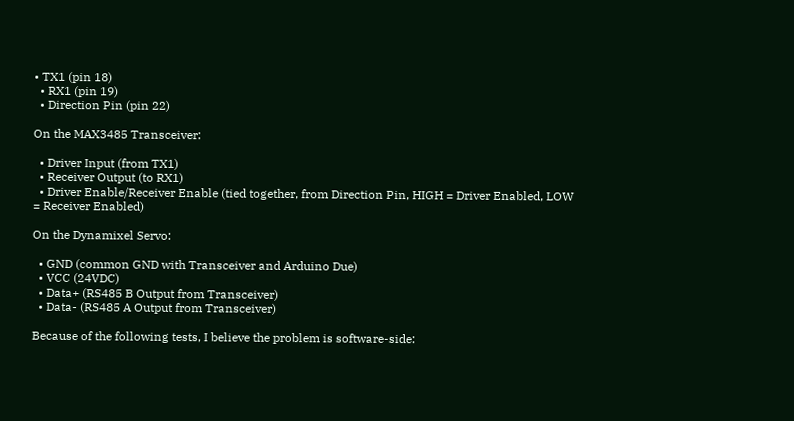• TX1 (pin 18)
  • RX1 (pin 19)
  • Direction Pin (pin 22)

On the MAX3485 Transceiver:

  • Driver Input (from TX1)
  • Receiver Output (to RX1)
  • Driver Enable/Receiver Enable (tied together, from Direction Pin, HIGH = Driver Enabled, LOW = Receiver Enabled)

On the Dynamixel Servo:

  • GND (common GND with Transceiver and Arduino Due)
  • VCC (24VDC)
  • Data+ (RS485 B Output from Transceiver)
  • Data- (RS485 A Output from Transceiver)

Because of the following tests, I believe the problem is software-side: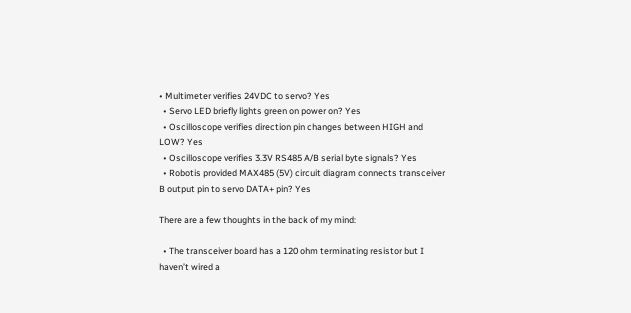• Multimeter verifies 24VDC to servo? Yes
  • Servo LED briefly lights green on power on? Yes
  • Oscilloscope verifies direction pin changes between HIGH and LOW? Yes
  • Oscilloscope verifies 3.3V RS485 A/B serial byte signals? Yes
  • Robotis provided MAX485 (5V) circuit diagram connects transceiver B output pin to servo DATA+ pin? Yes

There are a few thoughts in the back of my mind:

  • The transceiver board has a 120 ohm terminating resistor but I haven’t wired a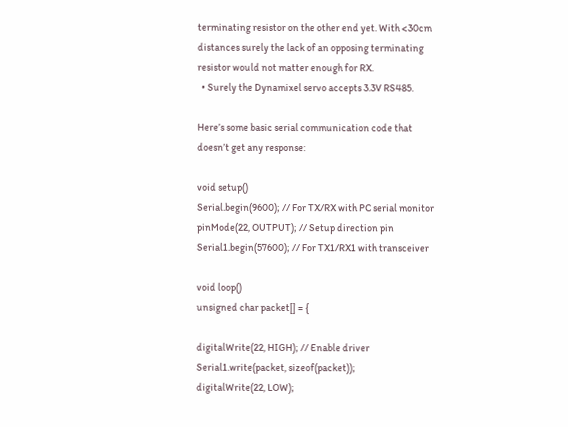terminating resistor on the other end yet. With <30cm distances surely the lack of an opposing terminating resistor would not matter enough for RX.
  • Surely the Dynamixel servo accepts 3.3V RS485.

Here’s some basic serial communication code that doesn’t get any response:

void setup()
Serial.begin(9600); // For TX/RX with PC serial monitor
pinMode(22, OUTPUT); // Setup direction pin
Serial1.begin(57600); // For TX1/RX1 with transceiver

void loop()
unsigned char packet[] = {

digitalWrite(22, HIGH); // Enable driver
Serial1.write(packet, sizeof(packet));
digitalWrite(22, LOW);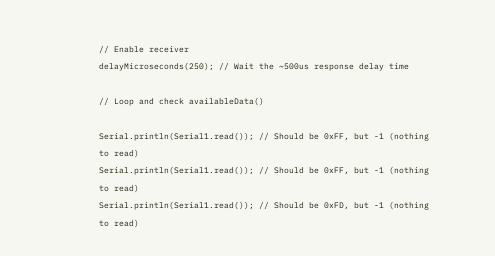// Enable receiver
delayMicroseconds(250); // Wait the ~500us response delay time

// Loop and check availableData()

Serial.println(Serial1.read()); // Should be 0xFF, but -1 (nothing to read)
Serial.println(Serial1.read()); // Should be 0xFF, but -1 (nothing to read)
Serial.println(Serial1.read()); // Should be 0xFD, but -1 (nothing to read)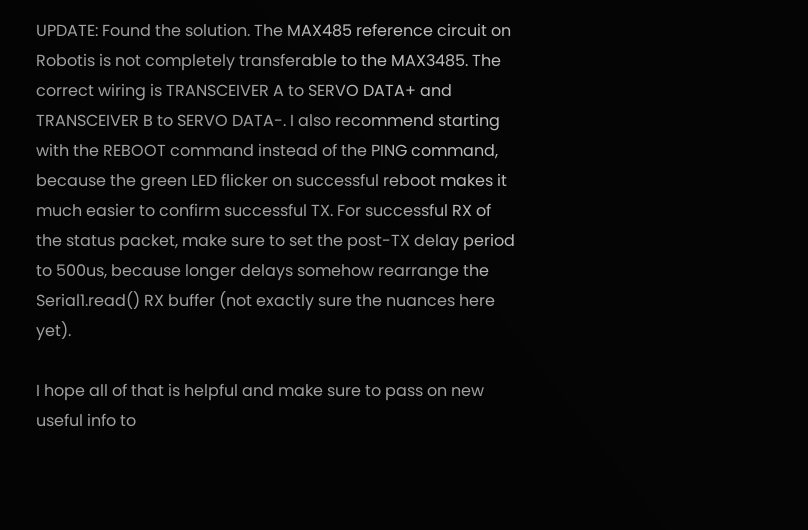UPDATE: Found the solution. The MAX485 reference circuit on Robotis is not completely transferable to the MAX3485. The correct wiring is TRANSCEIVER A to SERVO DATA+ and TRANSCEIVER B to SERVO DATA-. I also recommend starting with the REBOOT command instead of the PING command, because the green LED flicker on successful reboot makes it much easier to confirm successful TX. For successful RX of the status packet, make sure to set the post-TX delay period to 500us, because longer delays somehow rearrange the Serial1.read() RX buffer (not exactly sure the nuances here yet).

I hope all of that is helpful and make sure to pass on new useful info to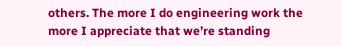others. The more I do engineering work the more I appreciate that we’re standing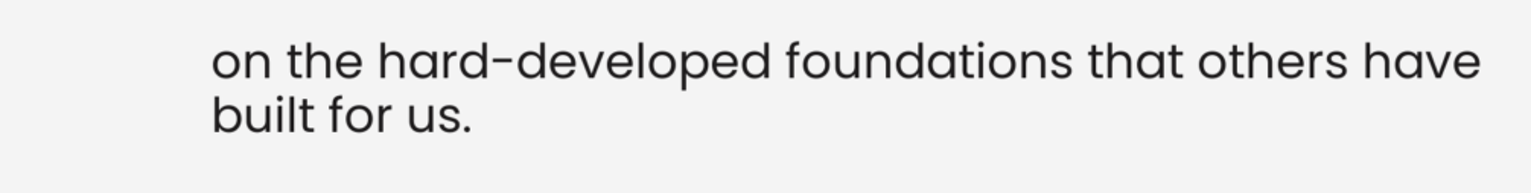on the hard-developed foundations that others have built for us.